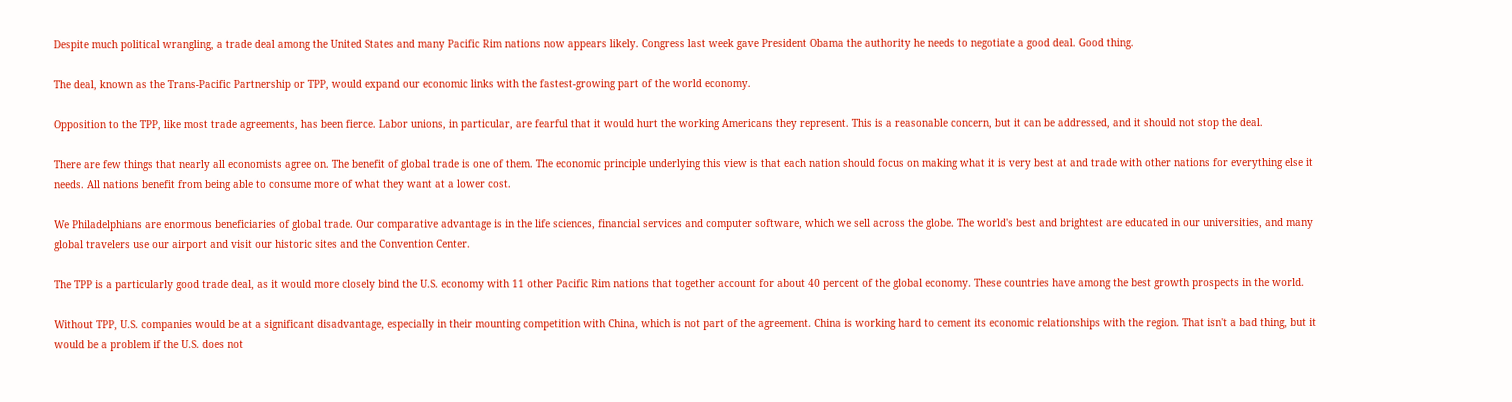Despite much political wrangling, a trade deal among the United States and many Pacific Rim nations now appears likely. Congress last week gave President Obama the authority he needs to negotiate a good deal. Good thing.

The deal, known as the Trans-Pacific Partnership or TPP, would expand our economic links with the fastest-growing part of the world economy.

Opposition to the TPP, like most trade agreements, has been fierce. Labor unions, in particular, are fearful that it would hurt the working Americans they represent. This is a reasonable concern, but it can be addressed, and it should not stop the deal.

There are few things that nearly all economists agree on. The benefit of global trade is one of them. The economic principle underlying this view is that each nation should focus on making what it is very best at and trade with other nations for everything else it needs. All nations benefit from being able to consume more of what they want at a lower cost.

We Philadelphians are enormous beneficiaries of global trade. Our comparative advantage is in the life sciences, financial services and computer software, which we sell across the globe. The world's best and brightest are educated in our universities, and many global travelers use our airport and visit our historic sites and the Convention Center.

The TPP is a particularly good trade deal, as it would more closely bind the U.S. economy with 11 other Pacific Rim nations that together account for about 40 percent of the global economy. These countries have among the best growth prospects in the world.

Without TPP, U.S. companies would be at a significant disadvantage, especially in their mounting competition with China, which is not part of the agreement. China is working hard to cement its economic relationships with the region. That isn't a bad thing, but it would be a problem if the U.S. does not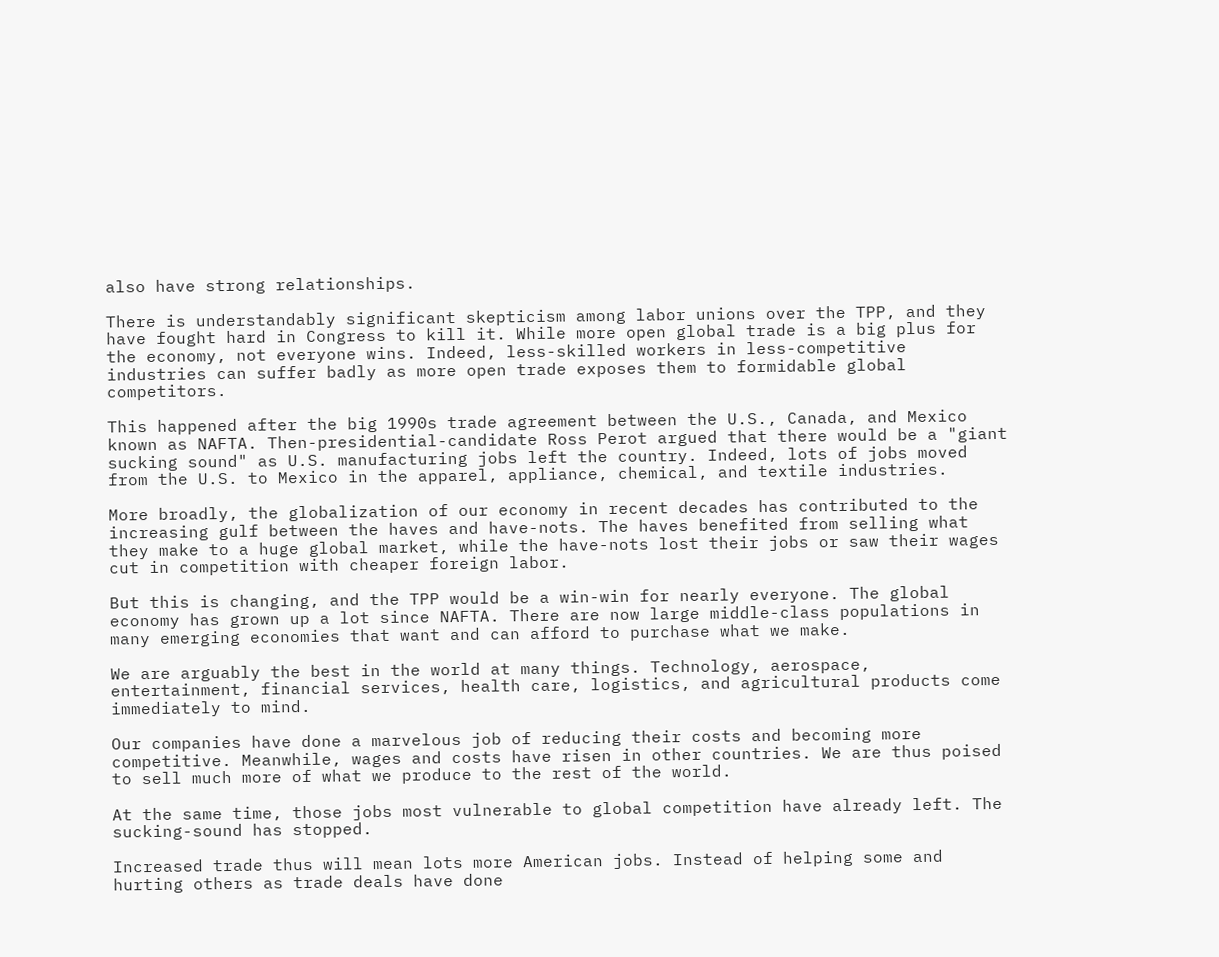also have strong relationships.

There is understandably significant skepticism among labor unions over the TPP, and they have fought hard in Congress to kill it. While more open global trade is a big plus for the economy, not everyone wins. Indeed, less-skilled workers in less-competitive industries can suffer badly as more open trade exposes them to formidable global competitors.

This happened after the big 1990s trade agreement between the U.S., Canada, and Mexico known as NAFTA. Then-presidential-candidate Ross Perot argued that there would be a "giant sucking sound" as U.S. manufacturing jobs left the country. Indeed, lots of jobs moved from the U.S. to Mexico in the apparel, appliance, chemical, and textile industries.

More broadly, the globalization of our economy in recent decades has contributed to the increasing gulf between the haves and have-nots. The haves benefited from selling what they make to a huge global market, while the have-nots lost their jobs or saw their wages cut in competition with cheaper foreign labor.

But this is changing, and the TPP would be a win-win for nearly everyone. The global economy has grown up a lot since NAFTA. There are now large middle-class populations in many emerging economies that want and can afford to purchase what we make.

We are arguably the best in the world at many things. Technology, aerospace, entertainment, financial services, health care, logistics, and agricultural products come immediately to mind.

Our companies have done a marvelous job of reducing their costs and becoming more competitive. Meanwhile, wages and costs have risen in other countries. We are thus poised to sell much more of what we produce to the rest of the world.

At the same time, those jobs most vulnerable to global competition have already left. The sucking-sound has stopped.

Increased trade thus will mean lots more American jobs. Instead of helping some and hurting others as trade deals have done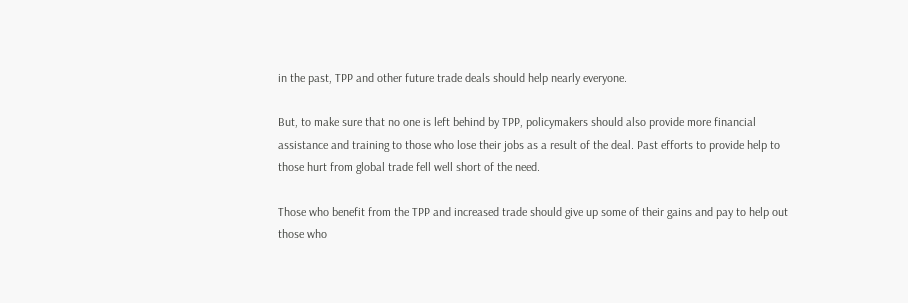in the past, TPP and other future trade deals should help nearly everyone.

But, to make sure that no one is left behind by TPP, policymakers should also provide more financial assistance and training to those who lose their jobs as a result of the deal. Past efforts to provide help to those hurt from global trade fell well short of the need.

Those who benefit from the TPP and increased trade should give up some of their gains and pay to help out those who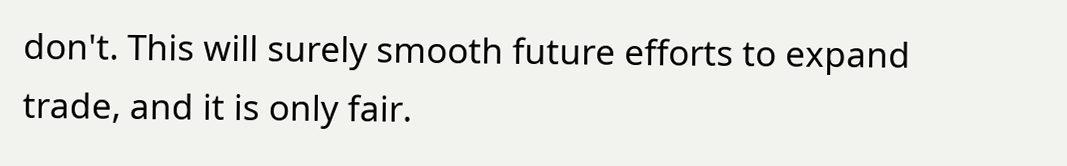don't. This will surely smooth future efforts to expand trade, and it is only fair.